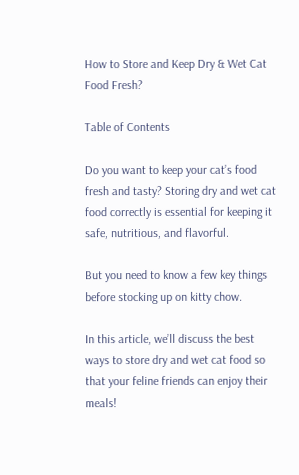How to Store and Keep Dry & Wet Cat Food Fresh?

Table of Contents

Do you want to keep your cat’s food fresh and tasty? Storing dry and wet cat food correctly is essential for keeping it safe, nutritious, and flavorful.

But you need to know a few key things before stocking up on kitty chow.

In this article, we’ll discuss the best ways to store dry and wet cat food so that your feline friends can enjoy their meals!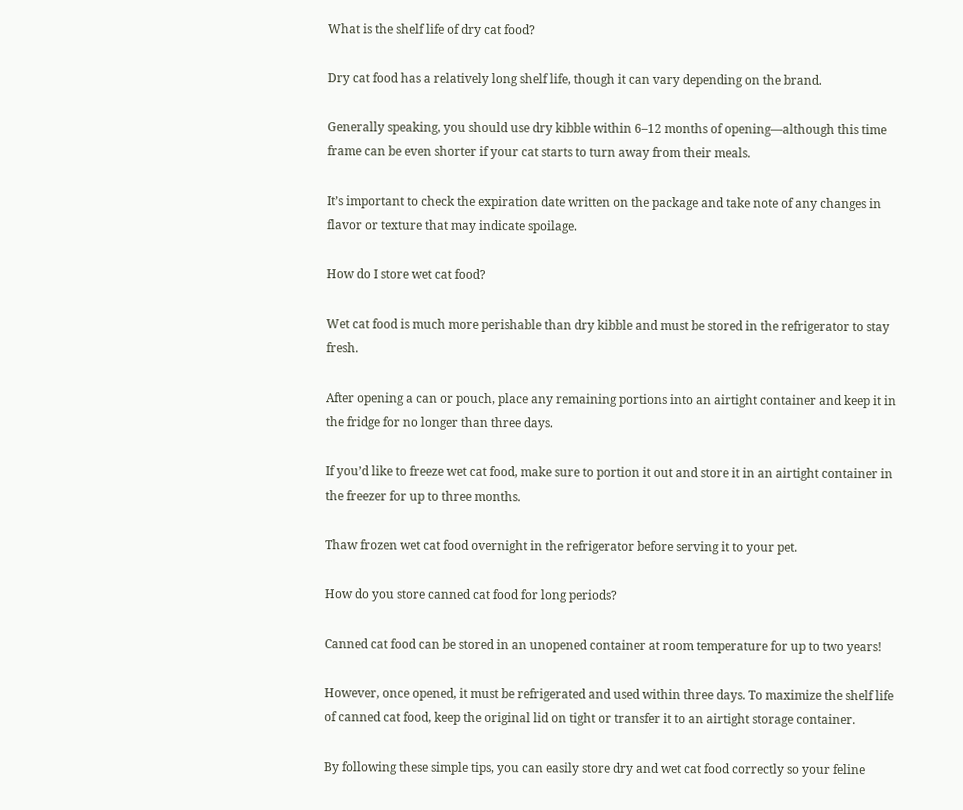What is the shelf life of dry cat food?

Dry cat food has a relatively long shelf life, though it can vary depending on the brand.

Generally speaking, you should use dry kibble within 6–12 months of opening—although this time frame can be even shorter if your cat starts to turn away from their meals.

It’s important to check the expiration date written on the package and take note of any changes in flavor or texture that may indicate spoilage.

How do I store wet cat food?

Wet cat food is much more perishable than dry kibble and must be stored in the refrigerator to stay fresh.

After opening a can or pouch, place any remaining portions into an airtight container and keep it in the fridge for no longer than three days.

If you’d like to freeze wet cat food, make sure to portion it out and store it in an airtight container in the freezer for up to three months.

Thaw frozen wet cat food overnight in the refrigerator before serving it to your pet.

How do you store canned cat food for long periods?

Canned cat food can be stored in an unopened container at room temperature for up to two years!

However, once opened, it must be refrigerated and used within three days. To maximize the shelf life of canned cat food, keep the original lid on tight or transfer it to an airtight storage container.

By following these simple tips, you can easily store dry and wet cat food correctly so your feline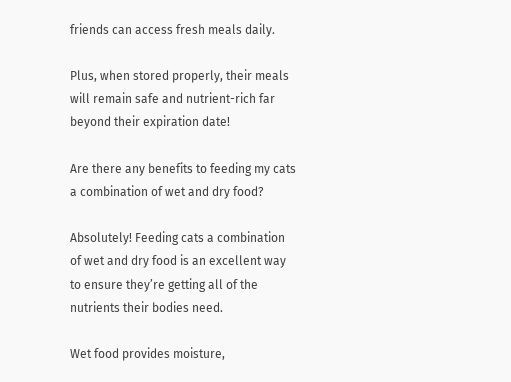friends can access fresh meals daily.

Plus, when stored properly, their meals will remain safe and nutrient-rich far beyond their expiration date!

Are there any benefits to feeding my cats a combination of wet and dry food?

Absolutely! Feeding cats a combination of wet and dry food is an excellent way to ensure they’re getting all of the nutrients their bodies need.

Wet food provides moisture,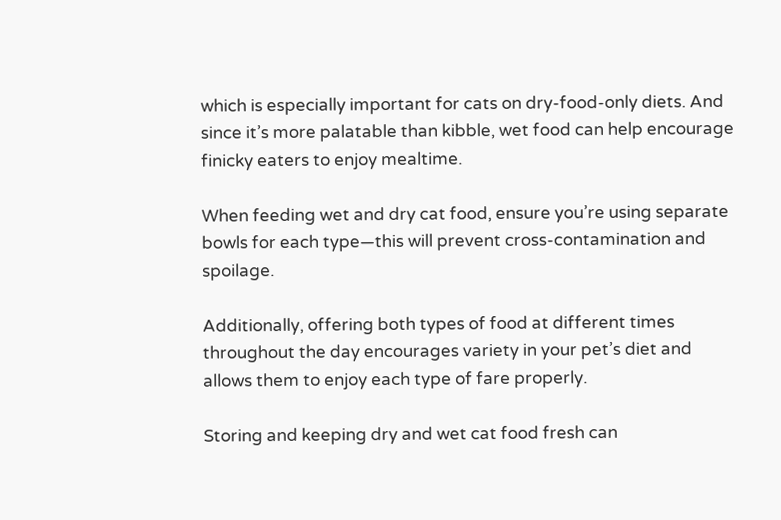which is especially important for cats on dry-food-only diets. And since it’s more palatable than kibble, wet food can help encourage finicky eaters to enjoy mealtime.

When feeding wet and dry cat food, ensure you’re using separate bowls for each type—this will prevent cross-contamination and spoilage.

Additionally, offering both types of food at different times throughout the day encourages variety in your pet’s diet and allows them to enjoy each type of fare properly.

Storing and keeping dry and wet cat food fresh can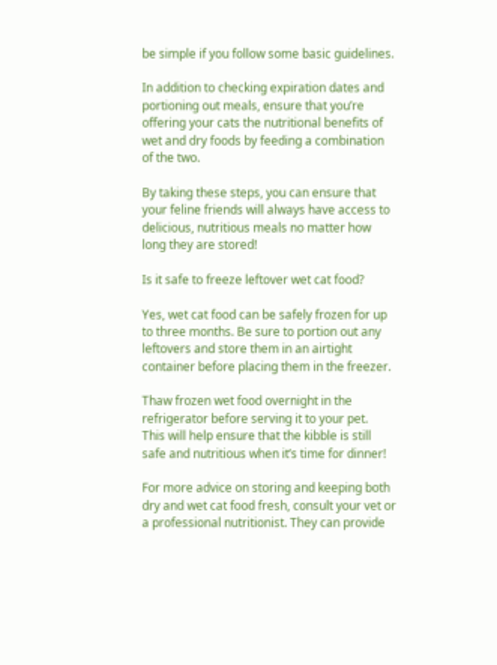be simple if you follow some basic guidelines.

In addition to checking expiration dates and portioning out meals, ensure that you’re offering your cats the nutritional benefits of wet and dry foods by feeding a combination of the two.

By taking these steps, you can ensure that your feline friends will always have access to delicious, nutritious meals no matter how long they are stored!

Is it safe to freeze leftover wet cat food?

Yes, wet cat food can be safely frozen for up to three months. Be sure to portion out any leftovers and store them in an airtight container before placing them in the freezer.

Thaw frozen wet food overnight in the refrigerator before serving it to your pet.  This will help ensure that the kibble is still safe and nutritious when it’s time for dinner!

For more advice on storing and keeping both dry and wet cat food fresh, consult your vet or a professional nutritionist. They can provide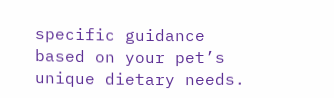specific guidance based on your pet’s unique dietary needs.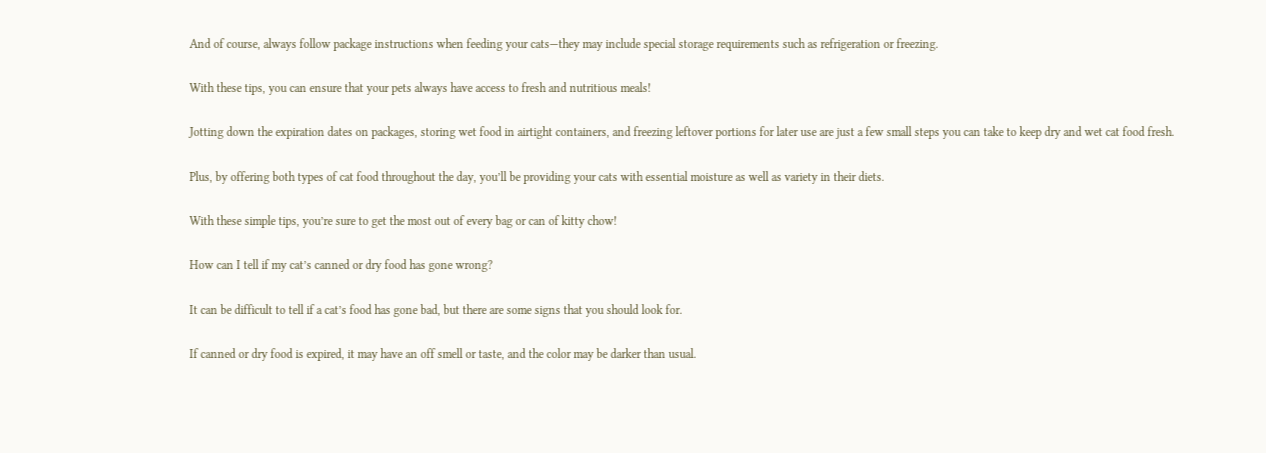And of course, always follow package instructions when feeding your cats—they may include special storage requirements such as refrigeration or freezing.

With these tips, you can ensure that your pets always have access to fresh and nutritious meals!

Jotting down the expiration dates on packages, storing wet food in airtight containers, and freezing leftover portions for later use are just a few small steps you can take to keep dry and wet cat food fresh.

Plus, by offering both types of cat food throughout the day, you’ll be providing your cats with essential moisture as well as variety in their diets.

With these simple tips, you’re sure to get the most out of every bag or can of kitty chow!

How can I tell if my cat’s canned or dry food has gone wrong?

It can be difficult to tell if a cat’s food has gone bad, but there are some signs that you should look for.

If canned or dry food is expired, it may have an off smell or taste, and the color may be darker than usual.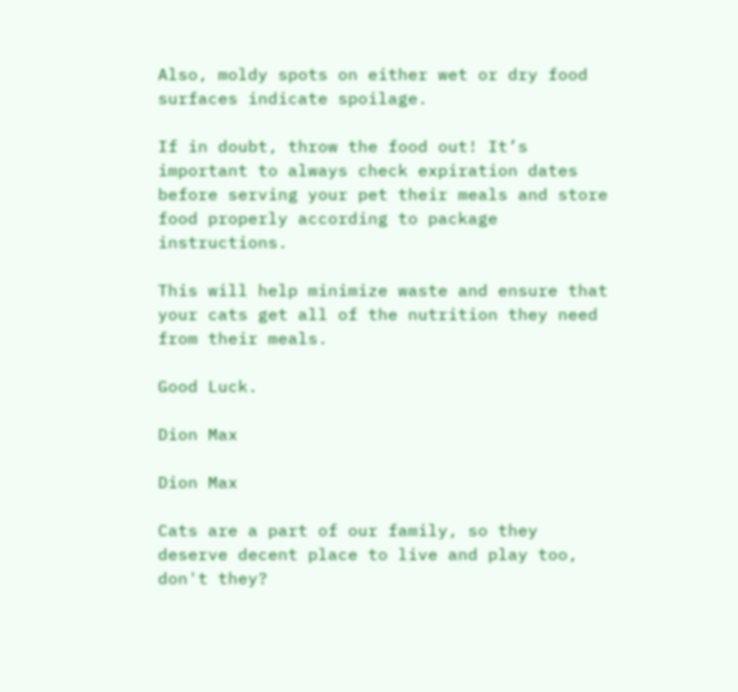Also, moldy spots on either wet or dry food surfaces indicate spoilage.

If in doubt, throw the food out! It’s important to always check expiration dates before serving your pet their meals and store food properly according to package instructions.

This will help minimize waste and ensure that your cats get all of the nutrition they need from their meals.

Good Luck.

Dion Max

Dion Max

Cats are a part of our family, so they deserve decent place to live and play too, don't they?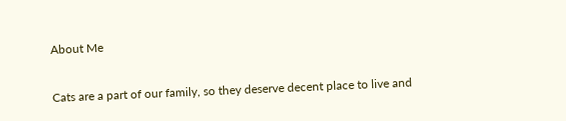About Me

Cats are a part of our family, so they deserve decent place to live and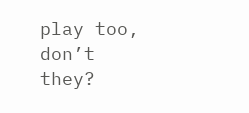play too, don’t they?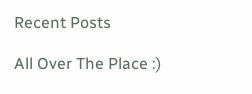Recent Posts

All Over The Place :)